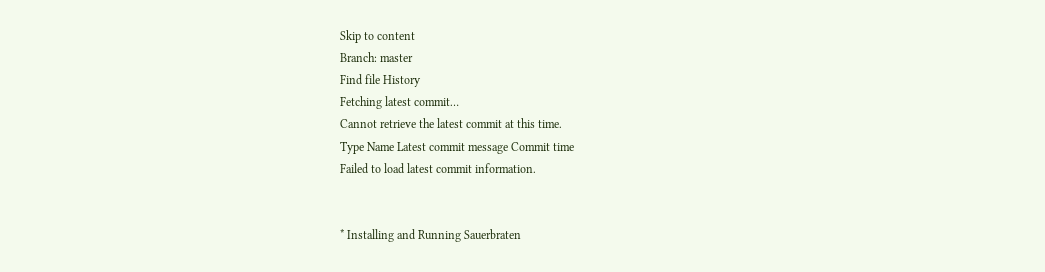Skip to content
Branch: master
Find file History
Fetching latest commit…
Cannot retrieve the latest commit at this time.
Type Name Latest commit message Commit time
Failed to load latest commit information.


* Installing and Running Sauerbraten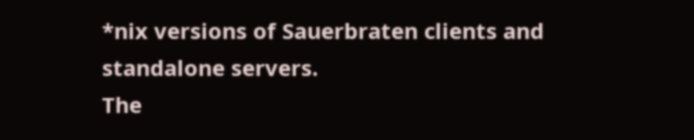*nix versions of Sauerbraten clients and standalone servers.
The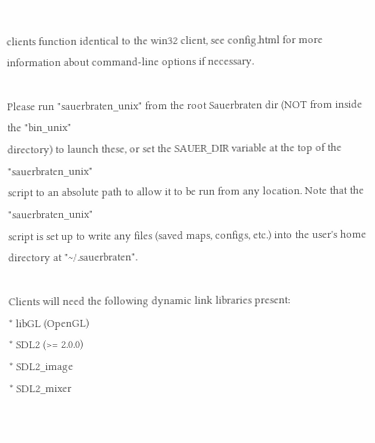clients function identical to the win32 client, see config.html for more
information about command-line options if necessary.

Please run "sauerbraten_unix" from the root Sauerbraten dir (NOT from inside the "bin_unix"
directory) to launch these, or set the SAUER_DIR variable at the top of the "sauerbraten_unix"
script to an absolute path to allow it to be run from any location. Note that the "sauerbraten_unix"
script is set up to write any files (saved maps, configs, etc.) into the user's home
directory at "~/.sauerbraten".

Clients will need the following dynamic link libraries present:
* libGL (OpenGL)
* SDL2 (>= 2.0.0)
* SDL2_image
* SDL2_mixer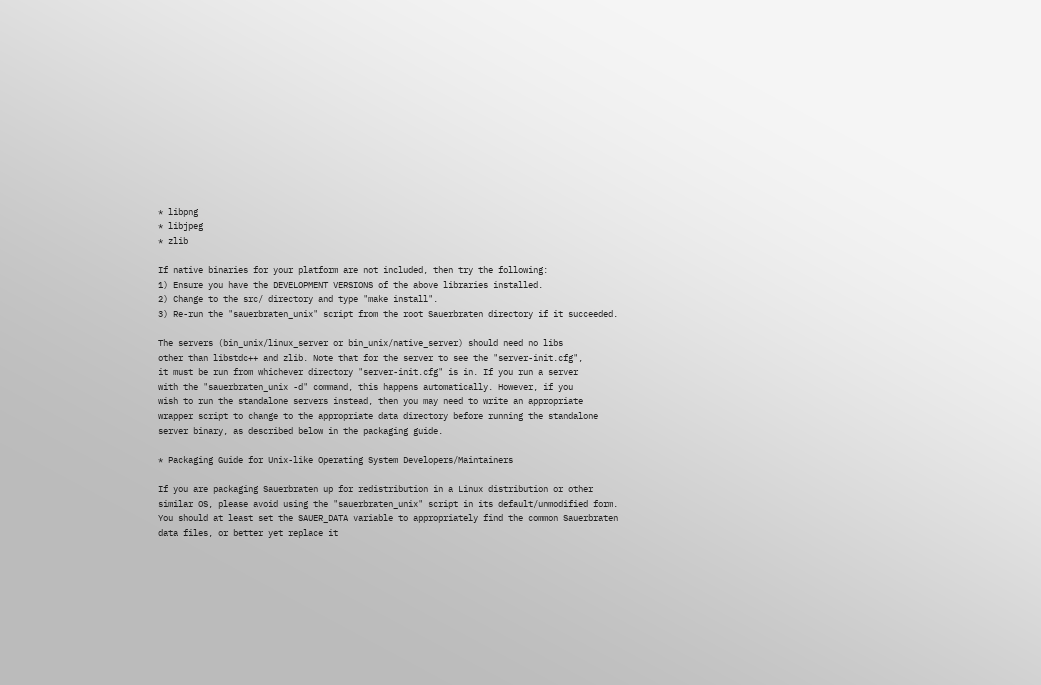* libpng
* libjpeg
* zlib

If native binaries for your platform are not included, then try the following:
1) Ensure you have the DEVELOPMENT VERSIONS of the above libraries installed.
2) Change to the src/ directory and type "make install".
3) Re-run the "sauerbraten_unix" script from the root Sauerbraten directory if it succeeded.

The servers (bin_unix/linux_server or bin_unix/native_server) should need no libs
other than libstdc++ and zlib. Note that for the server to see the "server-init.cfg",
it must be run from whichever directory "server-init.cfg" is in. If you run a server
with the "sauerbraten_unix -d" command, this happens automatically. However, if you
wish to run the standalone servers instead, then you may need to write an appropriate
wrapper script to change to the appropriate data directory before running the standalone
server binary, as described below in the packaging guide.

* Packaging Guide for Unix-like Operating System Developers/Maintainers

If you are packaging Sauerbraten up for redistribution in a Linux distribution or other
similar OS, please avoid using the "sauerbraten_unix" script in its default/unmodified form.
You should at least set the SAUER_DATA variable to appropriately find the common Sauerbraten
data files, or better yet replace it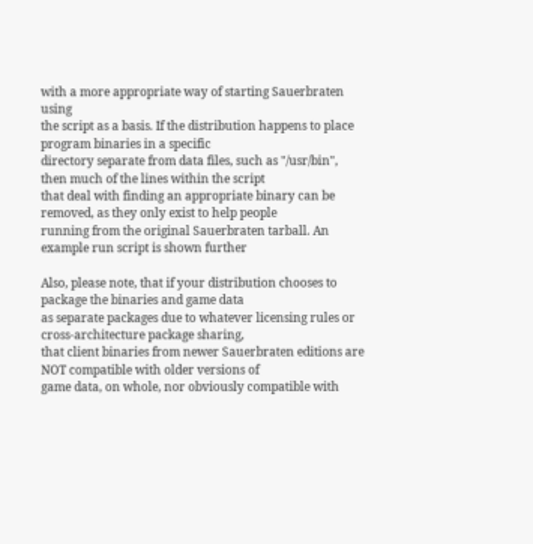with a more appropriate way of starting Sauerbraten using
the script as a basis. If the distribution happens to place program binaries in a specific
directory separate from data files, such as "/usr/bin", then much of the lines within the script
that deal with finding an appropriate binary can be removed, as they only exist to help people
running from the original Sauerbraten tarball. An example run script is shown further

Also, please note, that if your distribution chooses to package the binaries and game data
as separate packages due to whatever licensing rules or cross-architecture package sharing,
that client binaries from newer Sauerbraten editions are NOT compatible with older versions of
game data, on whole, nor obviously compatible with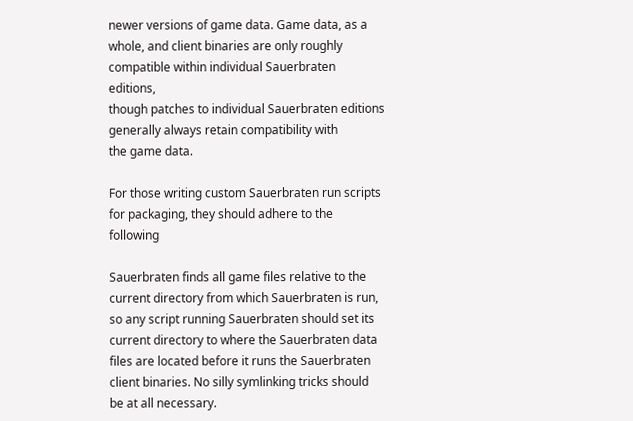newer versions of game data. Game data, as a
whole, and client binaries are only roughly compatible within individual Sauerbraten editions,
though patches to individual Sauerbraten editions generally always retain compatibility with
the game data.

For those writing custom Sauerbraten run scripts for packaging, they should adhere to the following

Sauerbraten finds all game files relative to the current directory from which Sauerbraten is run,
so any script running Sauerbraten should set its current directory to where the Sauerbraten data
files are located before it runs the Sauerbraten client binaries. No silly symlinking tricks should
be at all necessary.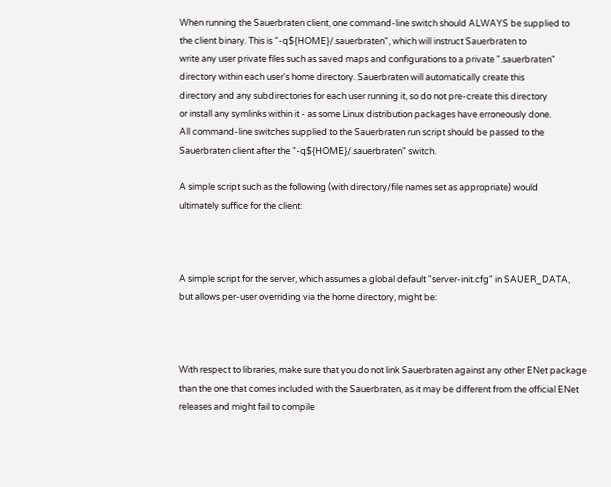When running the Sauerbraten client, one command-line switch should ALWAYS be supplied to
the client binary. This is "-q${HOME}/.sauerbraten", which will instruct Sauerbraten to
write any user private files such as saved maps and configurations to a private ".sauerbraten"
directory within each user's home directory. Sauerbraten will automatically create this
directory and any subdirectories for each user running it, so do not pre-create this directory
or install any symlinks within it - as some Linux distribution packages have erroneously done.
All command-line switches supplied to the Sauerbraten run script should be passed to the
Sauerbraten client after the "-q${HOME}/.sauerbraten" switch.

A simple script such as the following (with directory/file names set as appropriate) would
ultimately suffice for the client:



A simple script for the server, which assumes a global default "server-init.cfg" in SAUER_DATA,
but allows per-user overriding via the home directory, might be:



With respect to libraries, make sure that you do not link Sauerbraten against any other ENet package
than the one that comes included with the Sauerbraten, as it may be different from the official ENet
releases and might fail to compile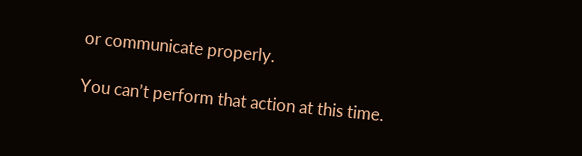or communicate properly.

You can’t perform that action at this time.